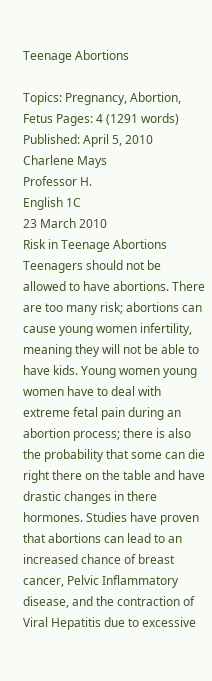Teenage Abortions

Topics: Pregnancy, Abortion, Fetus Pages: 4 (1291 words) Published: April 5, 2010
Charlene Mays
Professor H.
English 1C
23 March 2010
Risk in Teenage Abortions
Teenagers should not be allowed to have abortions. There are too many risk; abortions can cause young women infertility, meaning they will not be able to have kids. Young women young women have to deal with extreme fetal pain during an abortion process; there is also the probability that some can die right there on the table and have drastic changes in there hormones. Studies have proven that abortions can lead to an increased chance of breast cancer, Pelvic Inflammatory disease, and the contraction of Viral Hepatitis due to excessive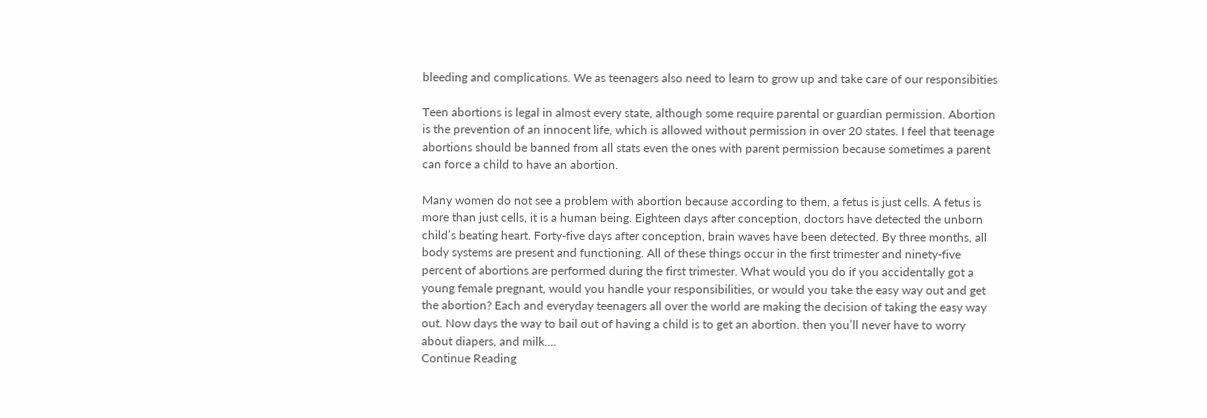bleeding and complications. We as teenagers also need to learn to grow up and take care of our responsibities

Teen abortions is legal in almost every state, although some require parental or guardian permission. Abortion is the prevention of an innocent life, which is allowed without permission in over 20 states. I feel that teenage abortions should be banned from all stats even the ones with parent permission because sometimes a parent can force a child to have an abortion.

Many women do not see a problem with abortion because according to them, a fetus is just cells. A fetus is more than just cells, it is a human being. Eighteen days after conception, doctors have detected the unborn child’s beating heart. Forty-five days after conception, brain waves have been detected. By three months, all body systems are present and functioning. All of these things occur in the first trimester and ninety-five percent of abortions are performed during the first trimester. What would you do if you accidentally got a young female pregnant, would you handle your responsibilities, or would you take the easy way out and get the abortion? Each and everyday teenagers all over the world are making the decision of taking the easy way out. Now days the way to bail out of having a child is to get an abortion. then you’ll never have to worry about diapers, and milk....
Continue Reading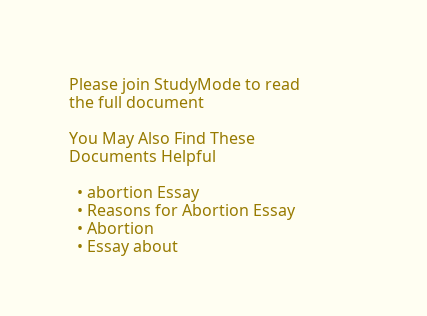Please join StudyMode to read the full document

You May Also Find These Documents Helpful

  • abortion Essay
  • Reasons for Abortion Essay
  • Abortion
  • Essay about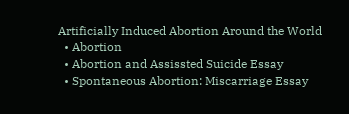Artificially Induced Abortion Around the World
  • Abortion
  • Abortion and Assissted Suicide Essay
  • Spontaneous Abortion: Miscarriage Essay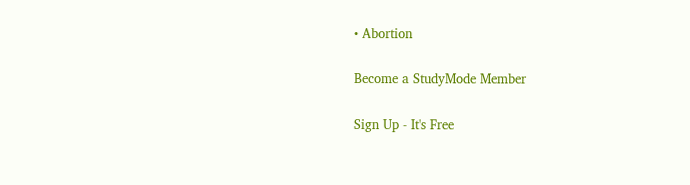• Abortion

Become a StudyMode Member

Sign Up - It's Free